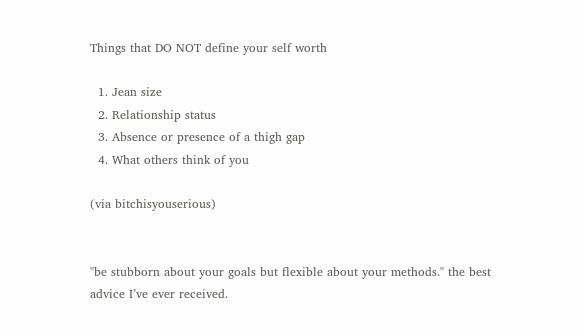Things that DO NOT define your self worth

  1. Jean size
  2. Relationship status
  3. Absence or presence of a thigh gap
  4. What others think of you

(via bitchisyouserious)


"be stubborn about your goals but flexible about your methods." the best advice I’ve ever received.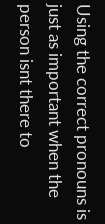Using the correct pronouns is just as important when the person isnt there to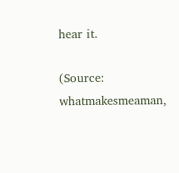hear it.

(Source: whatmakesmeaman,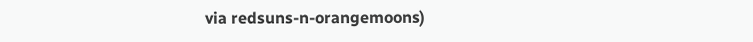via redsuns-n-orangemoons)